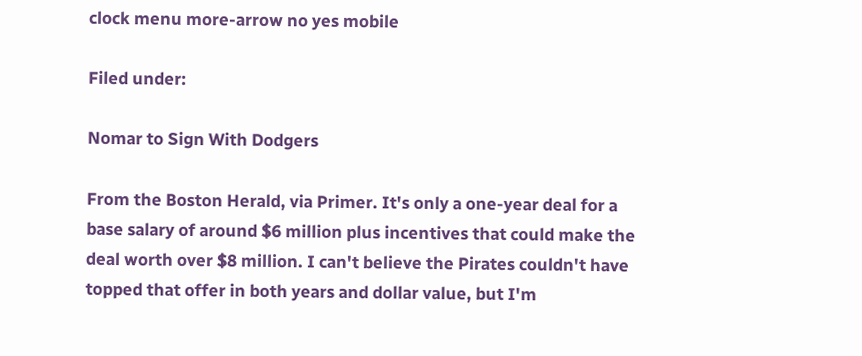clock menu more-arrow no yes mobile

Filed under:

Nomar to Sign With Dodgers

From the Boston Herald, via Primer. It's only a one-year deal for a base salary of around $6 million plus incentives that could make the deal worth over $8 million. I can't believe the Pirates couldn't have topped that offer in both years and dollar value, but I'm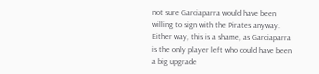not sure Garciaparra would have been willing to sign with the Pirates anyway. Either way, this is a shame, as Garciaparra is the only player left who could have been a big upgrade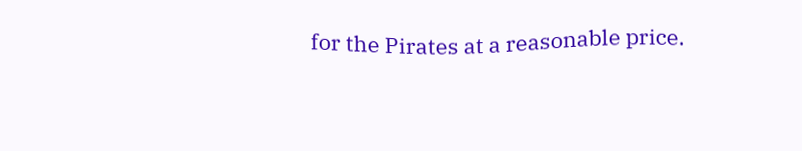for the Pirates at a reasonable price.